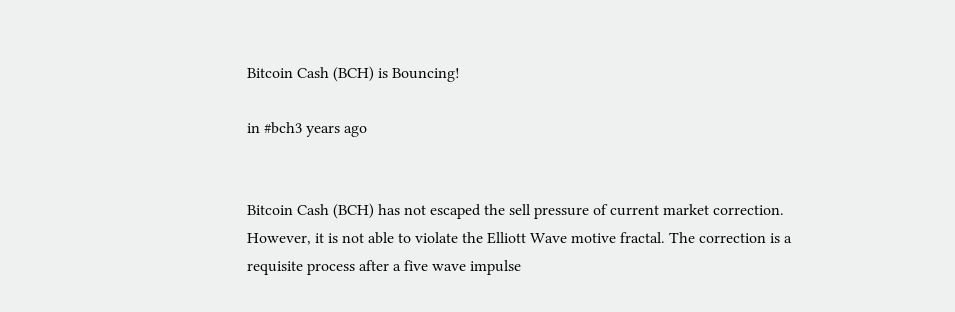Bitcoin Cash (BCH) is Bouncing!

in #bch3 years ago


Bitcoin Cash (BCH) has not escaped the sell pressure of current market correction. However, it is not able to violate the Elliott Wave motive fractal. The correction is a requisite process after a five wave impulse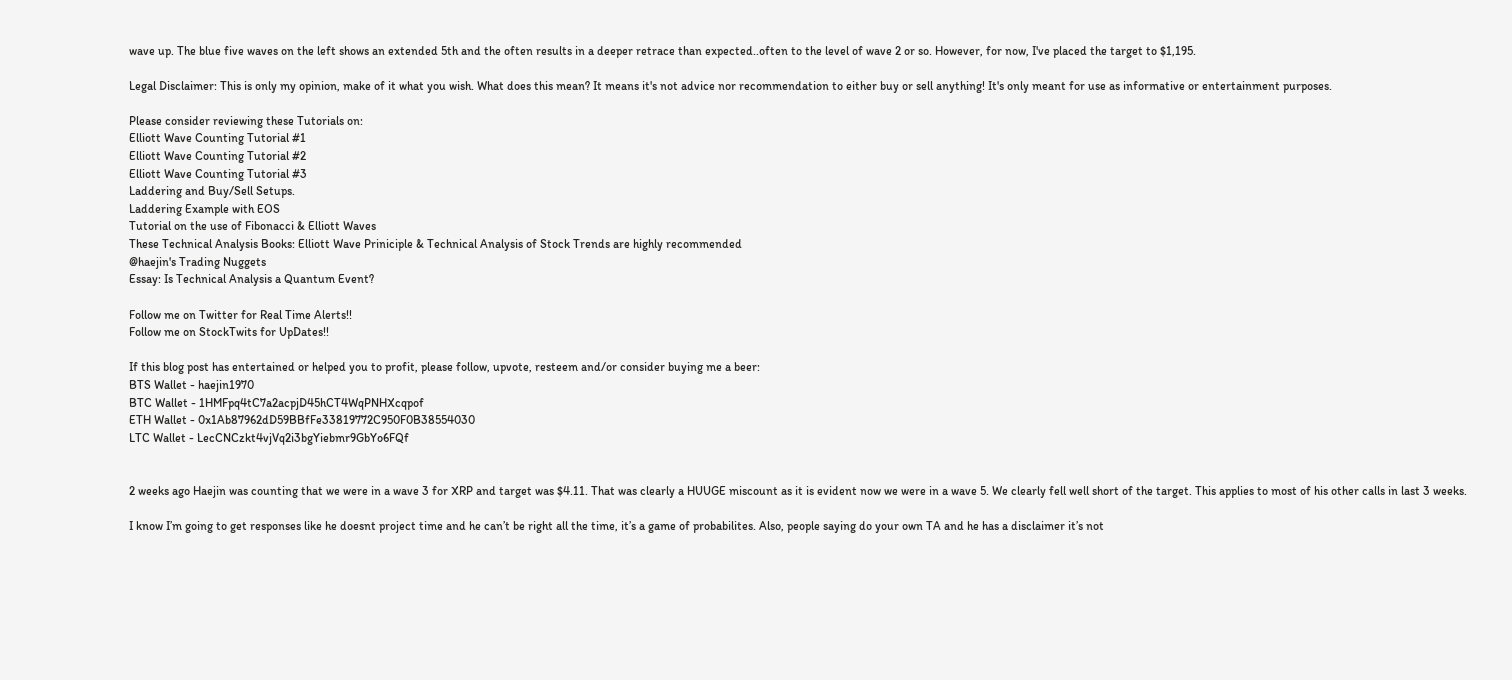wave up. The blue five waves on the left shows an extended 5th and the often results in a deeper retrace than expected..often to the level of wave 2 or so. However, for now, I've placed the target to $1,195.

Legal Disclaimer: This is only my opinion, make of it what you wish. What does this mean? It means it's not advice nor recommendation to either buy or sell anything! It's only meant for use as informative or entertainment purposes.

Please consider reviewing these Tutorials on:
Elliott Wave Counting Tutorial #1
Elliott Wave Counting Tutorial #2
Elliott Wave Counting Tutorial #3
Laddering and Buy/Sell Setups.
Laddering Example with EOS
Tutorial on the use of Fibonacci & Elliott Waves
These Technical Analysis Books: Elliott Wave Priniciple & Technical Analysis of Stock Trends are highly recommended
@haejin's Trading Nuggets
Essay: Is Technical Analysis a Quantum Event?

Follow me on Twitter for Real Time Alerts!!
Follow me on StockTwits for UpDates!!

If this blog post has entertained or helped you to profit, please follow, upvote, resteem and/or consider buying me a beer:
BTS Wallet - haejin1970
BTC Wallet - 1HMFpq4tC7a2acpjD45hCT4WqPNHXcqpof
ETH Wallet - 0x1Ab87962dD59BBfFe33819772C950F0B38554030
LTC Wallet - LecCNCzkt4vjVq2i3bgYiebmr9GbYo6FQf


2 weeks ago Haejin was counting that we were in a wave 3 for XRP and target was $4.11. That was clearly a HUUGE miscount as it is evident now we were in a wave 5. We clearly fell well short of the target. This applies to most of his other calls in last 3 weeks.

I know I’m going to get responses like he doesnt project time and he can’t be right all the time, it’s a game of probabilites. Also, people saying do your own TA and he has a disclaimer it’s not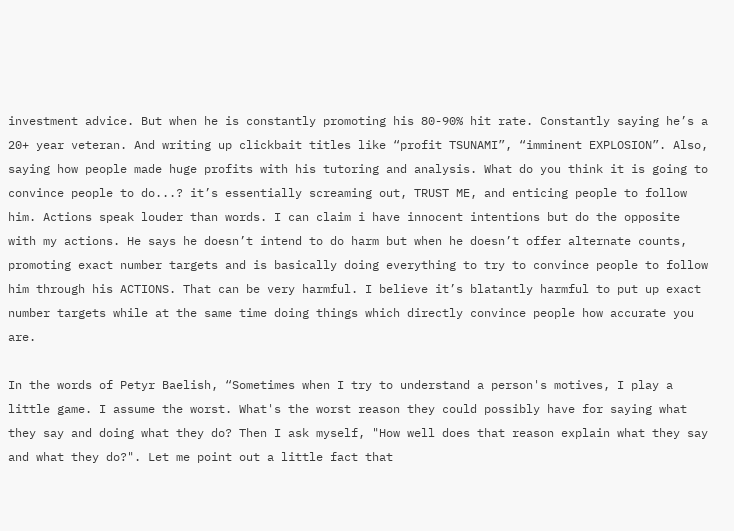investment advice. But when he is constantly promoting his 80-90% hit rate. Constantly saying he’s a 20+ year veteran. And writing up clickbait titles like “profit TSUNAMI”, “imminent EXPLOSION”. Also, saying how people made huge profits with his tutoring and analysis. What do you think it is going to convince people to do...? it’s essentially screaming out, TRUST ME, and enticing people to follow him. Actions speak louder than words. I can claim i have innocent intentions but do the opposite with my actions. He says he doesn’t intend to do harm but when he doesn’t offer alternate counts, promoting exact number targets and is basically doing everything to try to convince people to follow him through his ACTIONS. That can be very harmful. I believe it’s blatantly harmful to put up exact number targets while at the same time doing things which directly convince people how accurate you are.

In the words of Petyr Baelish, “Sometimes when I try to understand a person's motives, I play a little game. I assume the worst. What's the worst reason they could possibly have for saying what they say and doing what they do? Then I ask myself, "How well does that reason explain what they say and what they do?". Let me point out a little fact that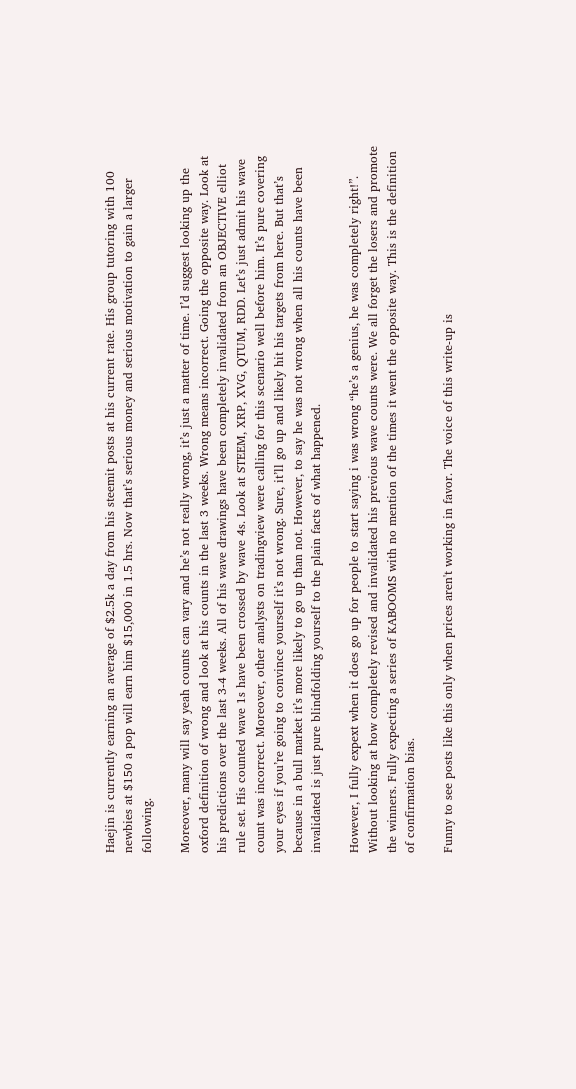Haejin is currently earning an average of $2.5k a day from his steemit posts at his current rate. His group tutoring with 100 newbies at $150 a pop will earn him $15,000 in 1.5 hrs. Now that’s serious money and serious motivation to gain a larger following.

Moreover, many will say yeah counts can vary and he’s not really wrong, it’s just a matter of time. I’d suggest looking up the oxford definition of wrong and look at his counts in the last 3 weeks. Wrong means incorrect. Going the opposite way. Look at his predictions over the last 3-4 weeks. All of his wave drawings have been completely invalidated from an OBJECTIVE elliot rule set. His counted wave 1s have been crossed by wave 4s. Look at STEEM, XRP, XVG, QTUM, RDD. Let’s just admit his wave count was incorrect. Moreover, other analysts on tradingview were calling for this scenario well before him. It’s pure covering your eyes if you’re going to convince yourself it’s not wrong. Sure, it’ll go up and likely hit his targets from here. But that’s because in a bull market it’s more likely to go up than not. However, to say he was not wrong when all his counts have been invalidated is just pure blindfolding yourself to the plain facts of what happened.

However, I fully expext when it does go up for people to start saying i was wrong “he’s a genius, he was completely right!”. Without looking at how completely revised and invalidated his previous wave counts were. We all forget the losers and promote the winners. Fully expecting a series of KABOOMS with no mention of the times it went the opposite way. This is the definition of confirmation bias.

Funny to see posts like this only when prices aren't working in favor. The voice of this write-up is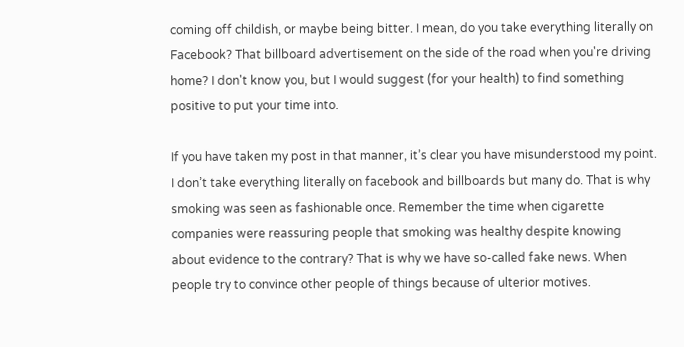coming off childish, or maybe being bitter. I mean, do you take everything literally on Facebook? That billboard advertisement on the side of the road when you're driving home? I don't know you, but I would suggest (for your health) to find something positive to put your time into.

If you have taken my post in that manner, it’s clear you have misunderstood my point. I don’t take everything literally on facebook and billboards but many do. That is why smoking was seen as fashionable once. Remember the time when cigarette companies were reassuring people that smoking was healthy despite knowing about evidence to the contrary? That is why we have so-called fake news. When people try to convince other people of things because of ulterior motives.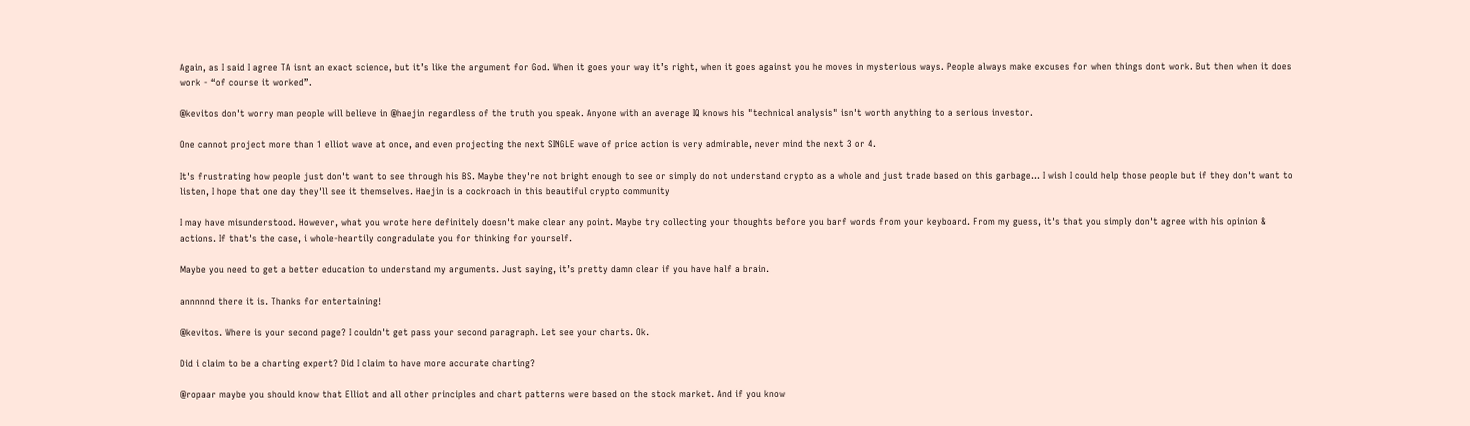Again, as I said I agree TA isnt an exact science, but it’s like the argument for God. When it goes your way it’s right, when it goes against you he moves in mysterious ways. People always make excuses for when things dont work. But then when it does work - “of course it worked”.

@kevitos don't worry man people will believe in @haejin regardless of the truth you speak. Anyone with an average IQ knows his "technical analysis" isn't worth anything to a serious investor.

One cannot project more than 1 elliot wave at once, and even projecting the next SINGLE wave of price action is very admirable, never mind the next 3 or 4.

It's frustrating how people just don't want to see through his BS. Maybe they're not bright enough to see or simply do not understand crypto as a whole and just trade based on this garbage... I wish I could help those people but if they don't want to listen, I hope that one day they'll see it themselves. Haejin is a cockroach in this beautiful crypto community

I may have misunderstood. However, what you wrote here definitely doesn't make clear any point. Maybe try collecting your thoughts before you barf words from your keyboard. From my guess, it's that you simply don't agree with his opinion & actions. If that's the case, i whole-heartily congradulate you for thinking for yourself.

Maybe you need to get a better education to understand my arguments. Just saying, it’s pretty damn clear if you have half a brain.

annnnnd there it is. Thanks for entertaining!

@kevitos. Where is your second page? I couldn't get pass your second paragraph. Let see your charts. Ok.

Did i claim to be a charting expert? Did I claim to have more accurate charting?

@ropaar maybe you should know that Elliot and all other principles and chart patterns were based on the stock market. And if you know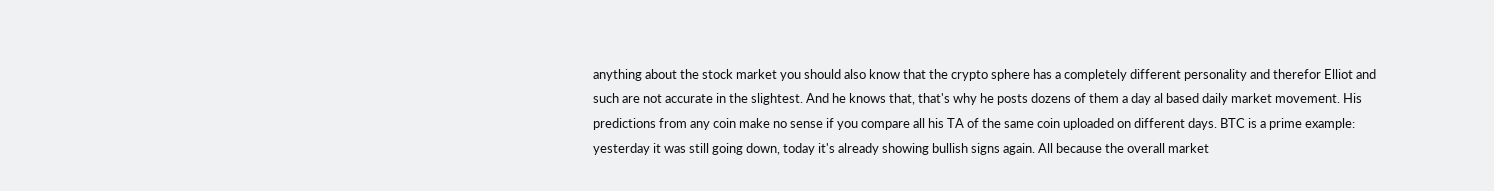anything about the stock market you should also know that the crypto sphere has a completely different personality and therefor Elliot and such are not accurate in the slightest. And he knows that, that's why he posts dozens of them a day al based daily market movement. His predictions from any coin make no sense if you compare all his TA of the same coin uploaded on different days. BTC is a prime example: yesterday it was still going down, today it's already showing bullish signs again. All because the overall market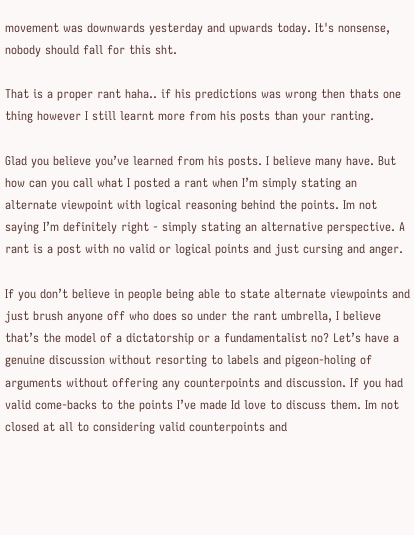movement was downwards yesterday and upwards today. It's nonsense, nobody should fall for this sht.

That is a proper rant haha.. if his predictions was wrong then thats one thing however I still learnt more from his posts than your ranting.

Glad you believe you’ve learned from his posts. I believe many have. But how can you call what I posted a rant when I’m simply stating an alternate viewpoint with logical reasoning behind the points. Im not saying I’m definitely right - simply stating an alternative perspective. A rant is a post with no valid or logical points and just cursing and anger.

If you don’t believe in people being able to state alternate viewpoints and just brush anyone off who does so under the rant umbrella, I believe that’s the model of a dictatorship or a fundamentalist no? Let’s have a genuine discussion without resorting to labels and pigeon-holing of arguments without offering any counterpoints and discussion. If you had valid come-backs to the points I’ve made Id love to discuss them. Im not closed at all to considering valid counterpoints and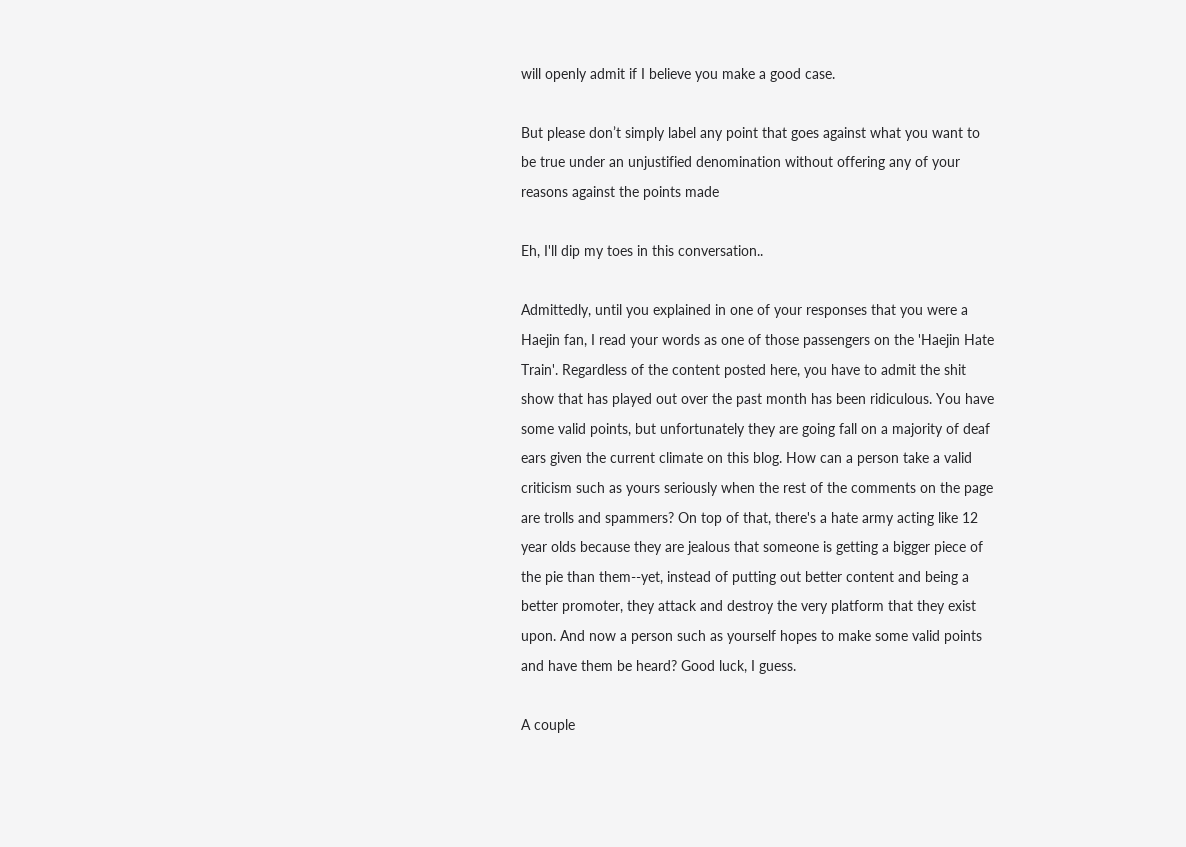will openly admit if I believe you make a good case.

But please don’t simply label any point that goes against what you want to be true under an unjustified denomination without offering any of your reasons against the points made

Eh, I'll dip my toes in this conversation..

Admittedly, until you explained in one of your responses that you were a Haejin fan, I read your words as one of those passengers on the 'Haejin Hate Train'. Regardless of the content posted here, you have to admit the shit show that has played out over the past month has been ridiculous. You have some valid points, but unfortunately they are going fall on a majority of deaf ears given the current climate on this blog. How can a person take a valid criticism such as yours seriously when the rest of the comments on the page are trolls and spammers? On top of that, there's a hate army acting like 12 year olds because they are jealous that someone is getting a bigger piece of the pie than them--yet, instead of putting out better content and being a better promoter, they attack and destroy the very platform that they exist upon. And now a person such as yourself hopes to make some valid points and have them be heard? Good luck, I guess.

A couple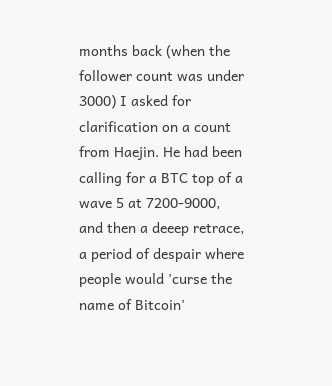months back (when the follower count was under 3000) I asked for clarification on a count from Haejin. He had been calling for a BTC top of a wave 5 at 7200-9000, and then a deeep retrace, a period of despair where people would 'curse the name of Bitcoin'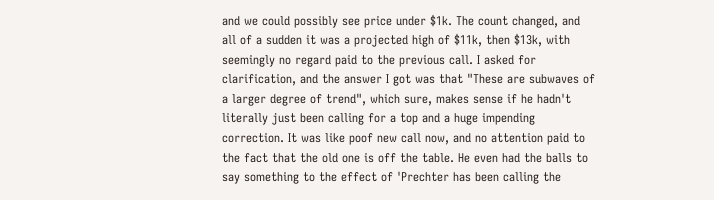and we could possibly see price under $1k. The count changed, and all of a sudden it was a projected high of $11k, then $13k, with seemingly no regard paid to the previous call. I asked for clarification, and the answer I got was that "These are subwaves of a larger degree of trend", which sure, makes sense if he hadn't literally just been calling for a top and a huge impending correction. It was like poof new call now, and no attention paid to the fact that the old one is off the table. He even had the balls to say something to the effect of 'Prechter has been calling the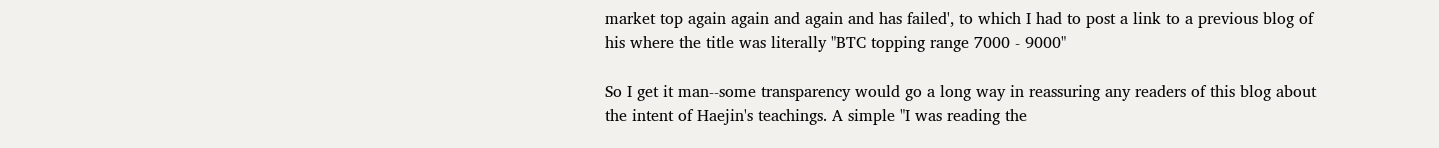market top again again and again and has failed', to which I had to post a link to a previous blog of his where the title was literally "BTC topping range 7000 - 9000"

So I get it man--some transparency would go a long way in reassuring any readers of this blog about the intent of Haejin's teachings. A simple "I was reading the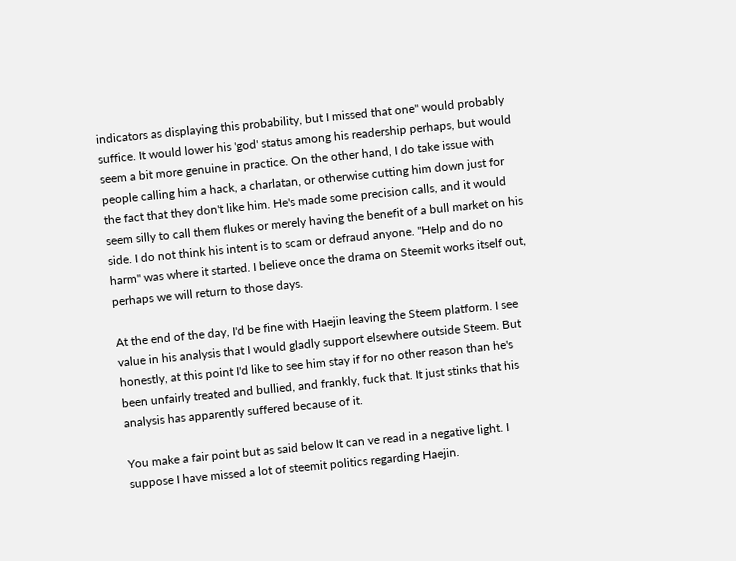indicators as displaying this probability, but I missed that one" would probably suffice. It would lower his 'god' status among his readership perhaps, but would seem a bit more genuine in practice. On the other hand, I do take issue with people calling him a hack, a charlatan, or otherwise cutting him down just for the fact that they don't like him. He's made some precision calls, and it would seem silly to call them flukes or merely having the benefit of a bull market on his side. I do not think his intent is to scam or defraud anyone. "Help and do no harm" was where it started. I believe once the drama on Steemit works itself out, perhaps we will return to those days.

At the end of the day, I'd be fine with Haejin leaving the Steem platform. I see value in his analysis that I would gladly support elsewhere outside Steem. But honestly, at this point I'd like to see him stay if for no other reason than he's been unfairly treated and bullied, and frankly, fuck that. It just stinks that his analysis has apparently suffered because of it.

You make a fair point but as said below It can ve read in a negative light. I suppose I have missed a lot of steemit politics regarding Haejin.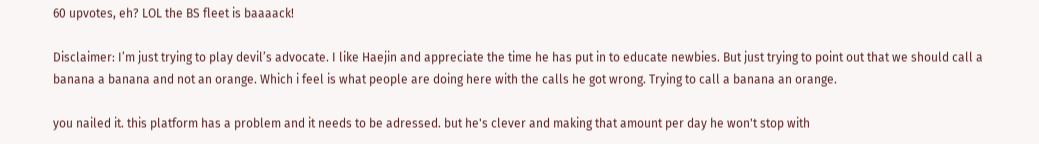60 upvotes, eh? LOL the BS fleet is baaaack!

Disclaimer: I’m just trying to play devil’s advocate. I like Haejin and appreciate the time he has put in to educate newbies. But just trying to point out that we should call a banana a banana and not an orange. Which i feel is what people are doing here with the calls he got wrong. Trying to call a banana an orange.

you nailed it. this platform has a problem and it needs to be adressed. but he's clever and making that amount per day he won't stop with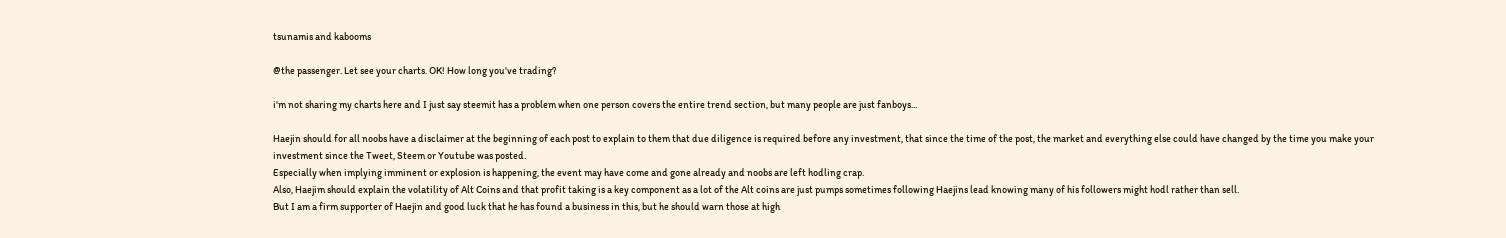tsunamis and kabooms

@the passenger. Let see your charts. OK! How long you've trading?

i'm not sharing my charts here and I just say steemit has a problem when one person covers the entire trend section, but many people are just fanboys...

Haejin should for all noobs have a disclaimer at the beginning of each post to explain to them that due diligence is required before any investment, that since the time of the post, the market and everything else could have changed by the time you make your investment since the Tweet, Steem or Youtube was posted.
Especially when implying imminent or explosion is happening, the event may have come and gone already and noobs are left hodling crap.
Also, Haejim should explain the volatility of Alt Coins and that profit taking is a key component as a lot of the Alt coins are just pumps sometimes following Haejins lead knowing many of his followers might hodl rather than sell.
But I am a firm supporter of Haejin and good luck that he has found a business in this, but he should warn those at high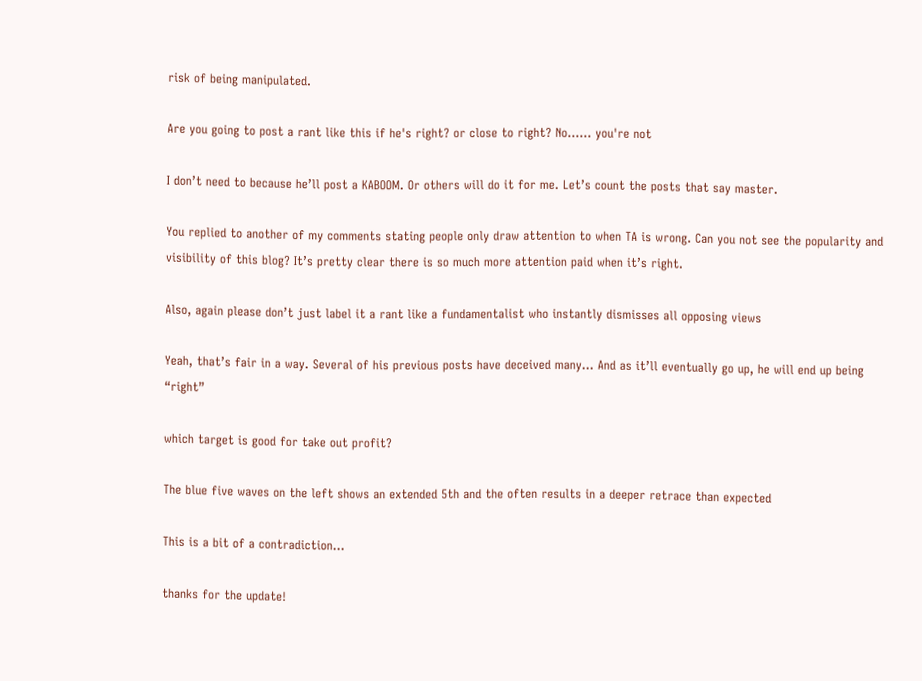risk of being manipulated.

Are you going to post a rant like this if he's right? or close to right? No...... you're not

I don’t need to because he’ll post a KABOOM. Or others will do it for me. Let’s count the posts that say master.

You replied to another of my comments stating people only draw attention to when TA is wrong. Can you not see the popularity and visibility of this blog? It’s pretty clear there is so much more attention paid when it’s right.

Also, again please don’t just label it a rant like a fundamentalist who instantly dismisses all opposing views

Yeah, that’s fair in a way. Several of his previous posts have deceived many... And as it’ll eventually go up, he will end up being “right”

which target is good for take out profit?

The blue five waves on the left shows an extended 5th and the often results in a deeper retrace than expected

This is a bit of a contradiction...

thanks for the update!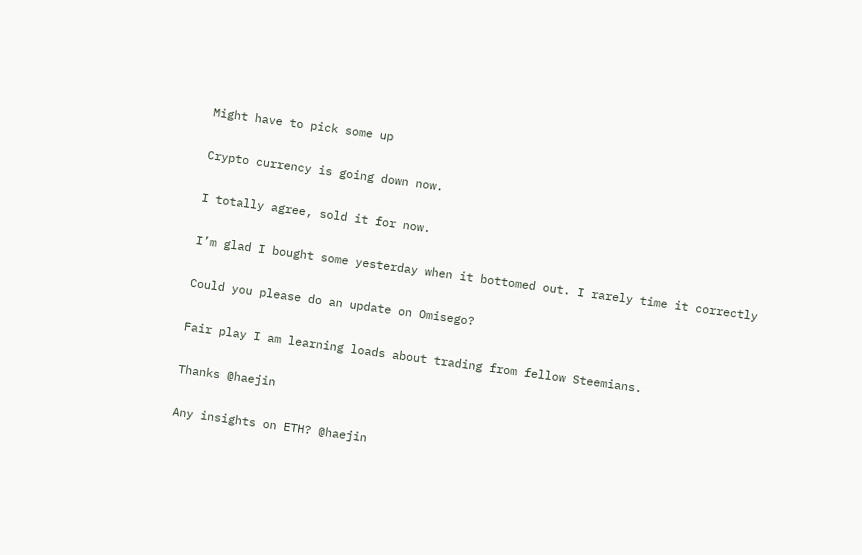Might have to pick some up

Crypto currency is going down now.

I totally agree, sold it for now.

I’m glad I bought some yesterday when it bottomed out. I rarely time it correctly

Could you please do an update on Omisego?

Fair play I am learning loads about trading from fellow Steemians.

Thanks @haejin

Any insights on ETH? @haejin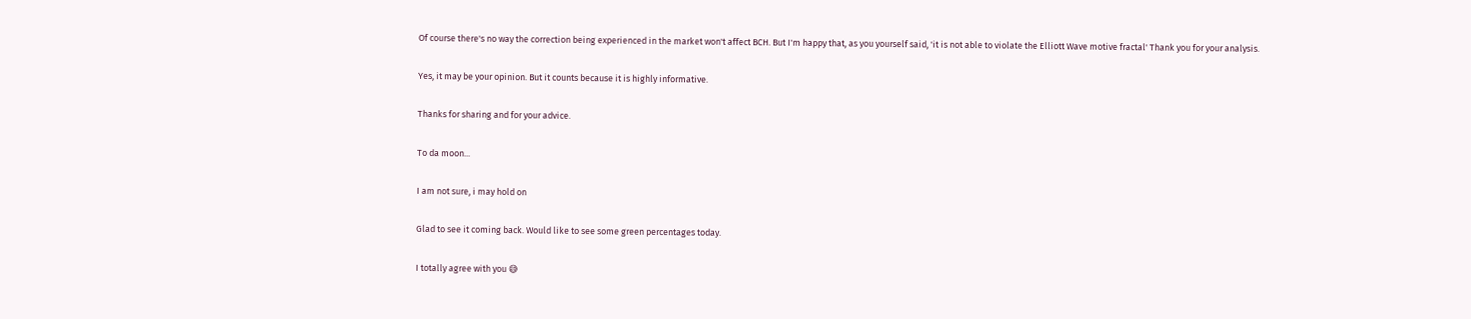Of course there's no way the correction being experienced in the market won't affect BCH. But I'm happy that, as you yourself said, 'it is not able to violate the Elliott Wave motive fractal' Thank you for your analysis.

Yes, it may be your opinion. But it counts because it is highly informative.

Thanks for sharing and for your advice.

To da moon...

I am not sure, i may hold on

Glad to see it coming back. Would like to see some green percentages today.

I totally agree with you 😅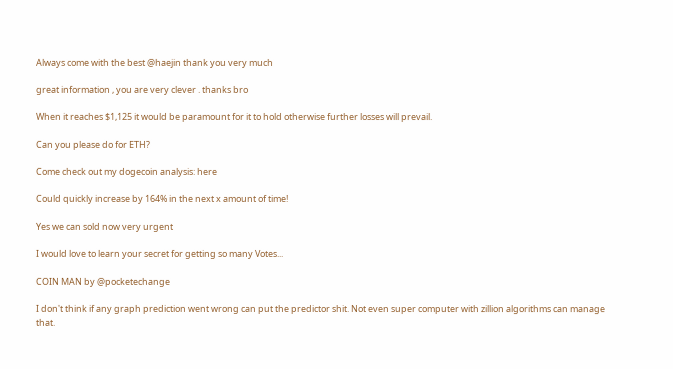Always come with the best @haejin thank you very much

great information , you are very clever . thanks bro

When it reaches $1,125 it would be paramount for it to hold otherwise further losses will prevail.

Can you please do for ETH?

Come check out my dogecoin analysis: here

Could quickly increase by 164% in the next x amount of time!

Yes we can sold now very urgent

I would love to learn your secret for getting so many Votes...

COIN MAN by @pocketechange

I don't think if any graph prediction went wrong can put the predictor shit. Not even super computer with zillion algorithms can manage that.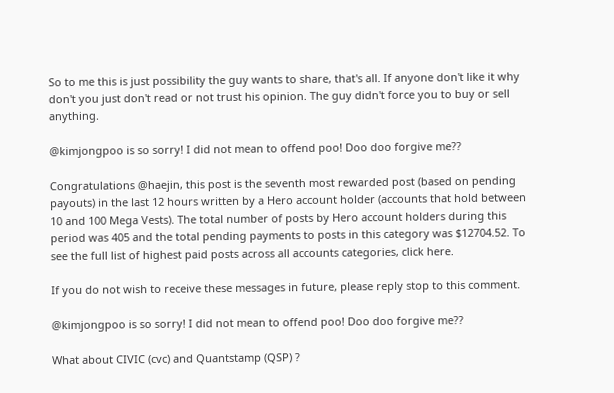So to me this is just possibility the guy wants to share, that's all. If anyone don't like it why don't you just don't read or not trust his opinion. The guy didn't force you to buy or sell anything.

@kimjongpoo is so sorry! I did not mean to offend poo! Doo doo forgive me??

Congratulations @haejin, this post is the seventh most rewarded post (based on pending payouts) in the last 12 hours written by a Hero account holder (accounts that hold between 10 and 100 Mega Vests). The total number of posts by Hero account holders during this period was 405 and the total pending payments to posts in this category was $12704.52. To see the full list of highest paid posts across all accounts categories, click here.

If you do not wish to receive these messages in future, please reply stop to this comment.

@kimjongpoo is so sorry! I did not mean to offend poo! Doo doo forgive me??

What about CIVIC (cvc) and Quantstamp (QSP) ?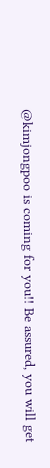@kimjongpoo is coming for you!! Be assured, you will get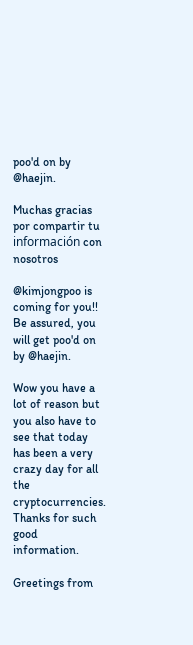poo'd on by @haejin.

Muchas gracias por compartir tu información con nosotros

@kimjongpoo is coming for you!! Be assured, you will get poo'd on by @haejin.

Wow you have a lot of reason but you also have to see that today has been a very crazy day for all the cryptocurrencies. Thanks for such good information.

Greetings from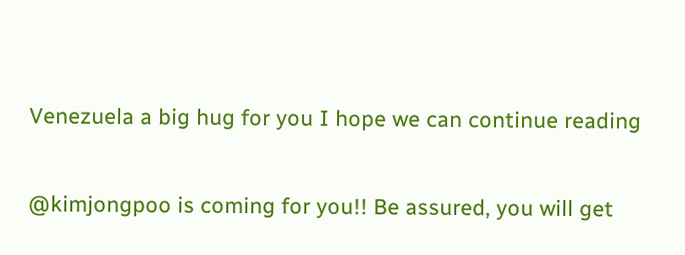Venezuela a big hug for you I hope we can continue reading

@kimjongpoo is coming for you!! Be assured, you will get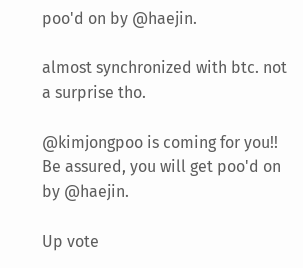poo'd on by @haejin.

almost synchronized with btc. not a surprise tho.

@kimjongpoo is coming for you!! Be assured, you will get poo'd on by @haejin.

Up vote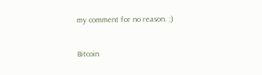my comment for no reason. ;)

Bitcoin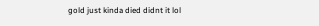gold just kinda died didnt it lol